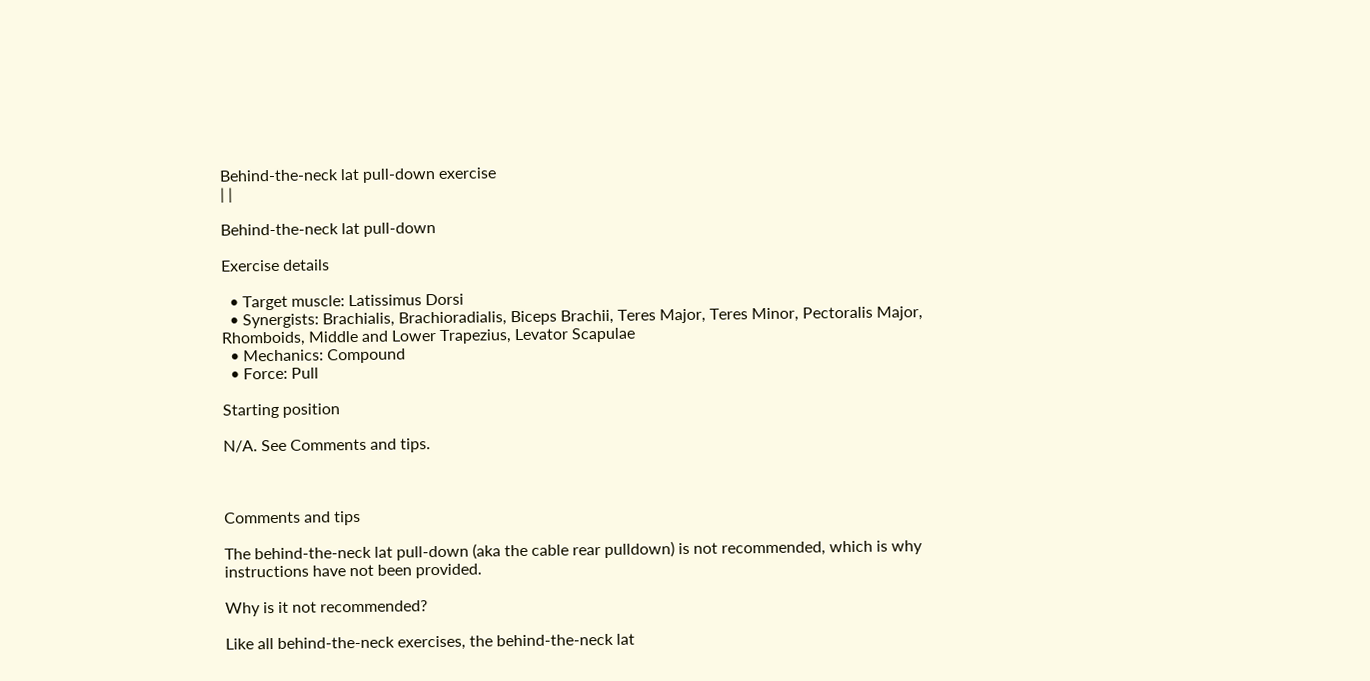Behind-the-neck lat pull-down exercise
| |

Behind-the-neck lat pull-down

Exercise details

  • Target muscle: Latissimus Dorsi
  • Synergists: Brachialis, Brachioradialis, Biceps Brachii, Teres Major, Teres Minor, Pectoralis Major, Rhomboids, Middle and Lower Trapezius, Levator Scapulae
  • Mechanics: Compound
  • Force: Pull

Starting position

N/A. See Comments and tips.



Comments and tips

The behind-the-neck lat pull-down (aka the cable rear pulldown) is not recommended, which is why instructions have not been provided.

Why is it not recommended?

Like all behind-the-neck exercises, the behind-the-neck lat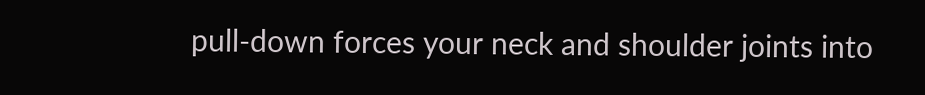pull-down forces your neck and shoulder joints into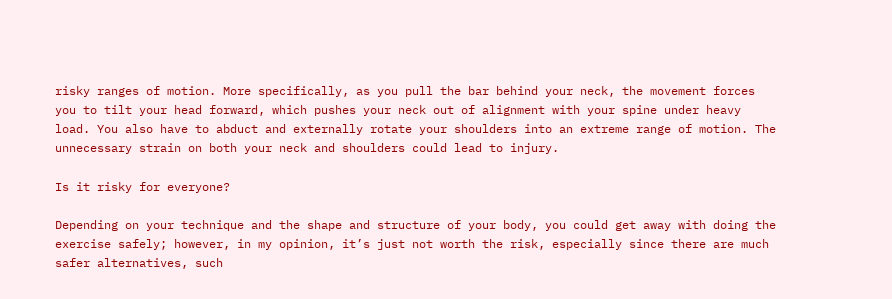risky ranges of motion. More specifically, as you pull the bar behind your neck, the movement forces you to tilt your head forward, which pushes your neck out of alignment with your spine under heavy load. You also have to abduct and externally rotate your shoulders into an extreme range of motion. The unnecessary strain on both your neck and shoulders could lead to injury.

Is it risky for everyone?

Depending on your technique and the shape and structure of your body, you could get away with doing the exercise safely; however, in my opinion, it’s just not worth the risk, especially since there are much safer alternatives, such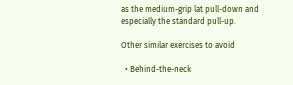as the medium-grip lat pull-down and especially the standard pull-up.

Other similar exercises to avoid

  • Behind-the-neck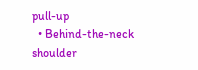pull-up
  • Behind-the-neck shoulder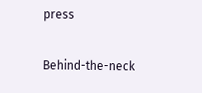press

Behind-the-neck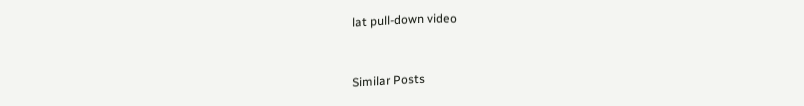lat pull-down video


Similar Posts